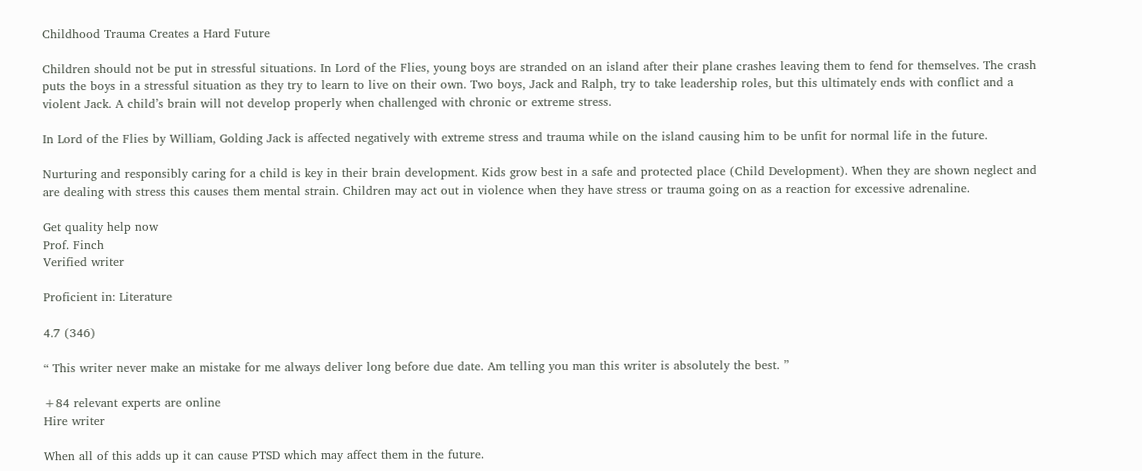Childhood Trauma Creates a Hard Future

Children should not be put in stressful situations. In Lord of the Flies, young boys are stranded on an island after their plane crashes leaving them to fend for themselves. The crash puts the boys in a stressful situation as they try to learn to live on their own. Two boys, Jack and Ralph, try to take leadership roles, but this ultimately ends with conflict and a violent Jack. A child’s brain will not develop properly when challenged with chronic or extreme stress.

In Lord of the Flies by William, Golding Jack is affected negatively with extreme stress and trauma while on the island causing him to be unfit for normal life in the future.

Nurturing and responsibly caring for a child is key in their brain development. Kids grow best in a safe and protected place (Child Development). When they are shown neglect and are dealing with stress this causes them mental strain. Children may act out in violence when they have stress or trauma going on as a reaction for excessive adrenaline.

Get quality help now
Prof. Finch
Verified writer

Proficient in: Literature

4.7 (346)

“ This writer never make an mistake for me always deliver long before due date. Am telling you man this writer is absolutely the best. ”

+84 relevant experts are online
Hire writer

When all of this adds up it can cause PTSD which may affect them in the future.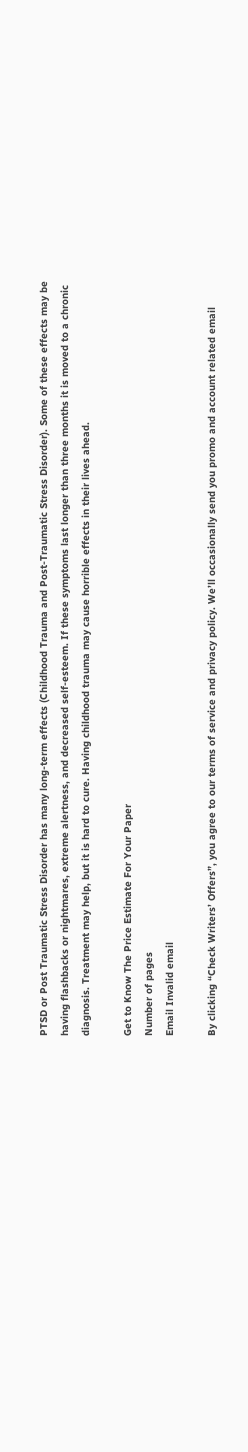PTSD or Post Traumatic Stress Disorder has many long-term effects (Childhood Trauma and Post-Traumatic Stress Disorder). Some of these effects may be having flashbacks or nightmares, extreme alertness, and decreased self-esteem. If these symptoms last longer than three months it is moved to a chronic diagnosis. Treatment may help, but it is hard to cure. Having childhood trauma may cause horrible effects in their lives ahead.

Get to Know The Price Estimate For Your Paper
Number of pages
Email Invalid email

By clicking “Check Writers’ Offers”, you agree to our terms of service and privacy policy. We’ll occasionally send you promo and account related email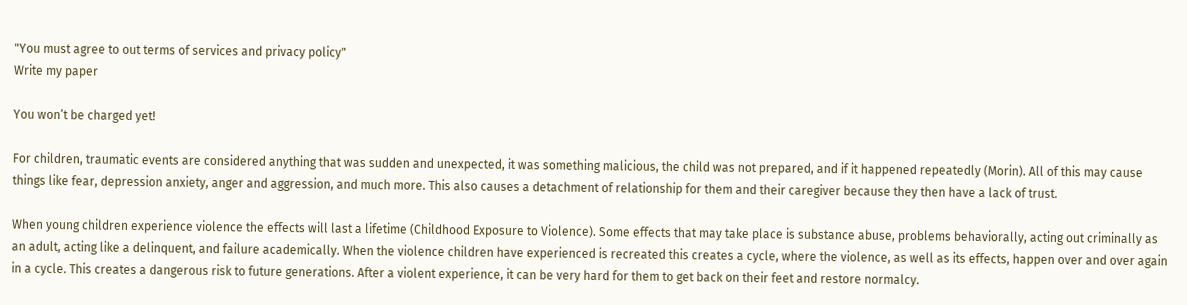"You must agree to out terms of services and privacy policy"
Write my paper

You won’t be charged yet!

For children, traumatic events are considered anything that was sudden and unexpected, it was something malicious, the child was not prepared, and if it happened repeatedly (Morin). All of this may cause things like fear, depression anxiety, anger and aggression, and much more. This also causes a detachment of relationship for them and their caregiver because they then have a lack of trust.

When young children experience violence the effects will last a lifetime (Childhood Exposure to Violence). Some effects that may take place is substance abuse, problems behaviorally, acting out criminally as an adult, acting like a delinquent, and failure academically. When the violence children have experienced is recreated this creates a cycle, where the violence, as well as its effects, happen over and over again in a cycle. This creates a dangerous risk to future generations. After a violent experience, it can be very hard for them to get back on their feet and restore normalcy.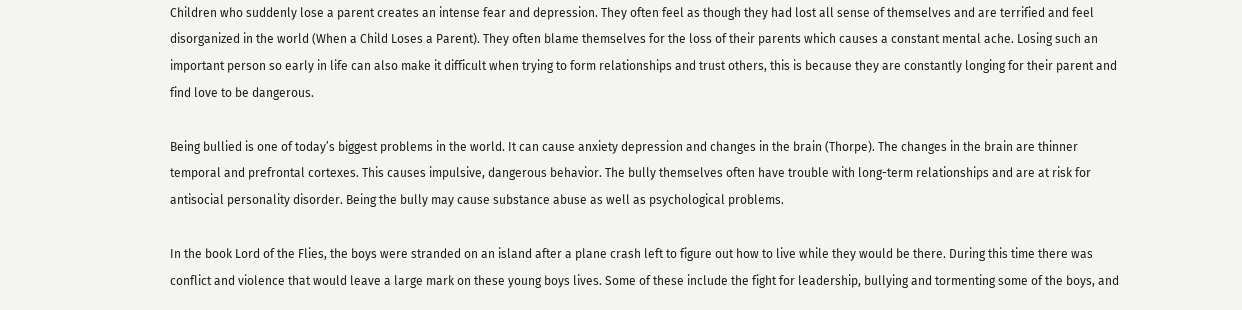Children who suddenly lose a parent creates an intense fear and depression. They often feel as though they had lost all sense of themselves and are terrified and feel disorganized in the world (When a Child Loses a Parent). They often blame themselves for the loss of their parents which causes a constant mental ache. Losing such an important person so early in life can also make it difficult when trying to form relationships and trust others, this is because they are constantly longing for their parent and find love to be dangerous.

Being bullied is one of today’s biggest problems in the world. It can cause anxiety depression and changes in the brain (Thorpe). The changes in the brain are thinner temporal and prefrontal cortexes. This causes impulsive, dangerous behavior. The bully themselves often have trouble with long-term relationships and are at risk for antisocial personality disorder. Being the bully may cause substance abuse as well as psychological problems.

In the book Lord of the Flies, the boys were stranded on an island after a plane crash left to figure out how to live while they would be there. During this time there was conflict and violence that would leave a large mark on these young boys lives. Some of these include the fight for leadership, bullying and tormenting some of the boys, and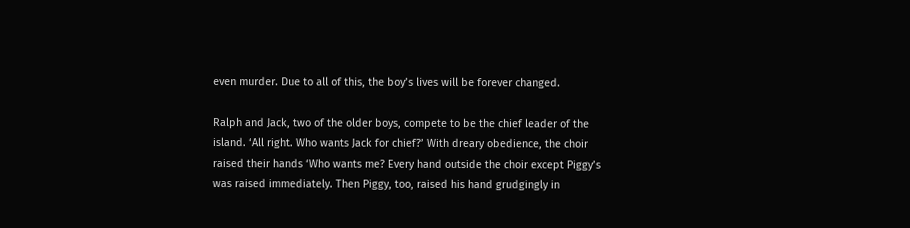even murder. Due to all of this, the boy’s lives will be forever changed.

Ralph and Jack, two of the older boys, compete to be the chief leader of the island. ‘All right. Who wants Jack for chief?’ With dreary obedience, the choir raised their hands ‘Who wants me? Every hand outside the choir except Piggy’s was raised immediately. Then Piggy, too, raised his hand grudgingly in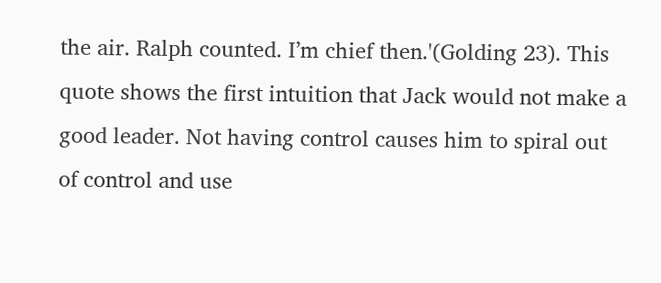the air. Ralph counted. I’m chief then.'(Golding 23). This quote shows the first intuition that Jack would not make a good leader. Not having control causes him to spiral out of control and use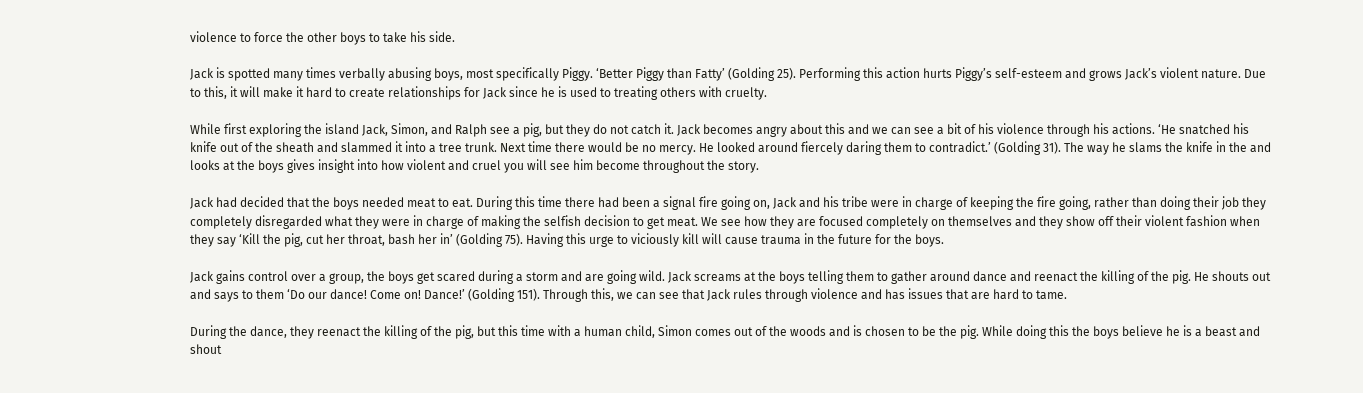violence to force the other boys to take his side.

Jack is spotted many times verbally abusing boys, most specifically Piggy. ‘Better Piggy than Fatty’ (Golding 25). Performing this action hurts Piggy’s self-esteem and grows Jack’s violent nature. Due to this, it will make it hard to create relationships for Jack since he is used to treating others with cruelty.

While first exploring the island Jack, Simon, and Ralph see a pig, but they do not catch it. Jack becomes angry about this and we can see a bit of his violence through his actions. ‘He snatched his knife out of the sheath and slammed it into a tree trunk. Next time there would be no mercy. He looked around fiercely daring them to contradict.’ (Golding 31). The way he slams the knife in the and looks at the boys gives insight into how violent and cruel you will see him become throughout the story.

Jack had decided that the boys needed meat to eat. During this time there had been a signal fire going on, Jack and his tribe were in charge of keeping the fire going, rather than doing their job they completely disregarded what they were in charge of making the selfish decision to get meat. We see how they are focused completely on themselves and they show off their violent fashion when they say ‘Kill the pig, cut her throat, bash her in’ (Golding 75). Having this urge to viciously kill will cause trauma in the future for the boys.

Jack gains control over a group, the boys get scared during a storm and are going wild. Jack screams at the boys telling them to gather around dance and reenact the killing of the pig. He shouts out and says to them ‘Do our dance! Come on! Dance!’ (Golding 151). Through this, we can see that Jack rules through violence and has issues that are hard to tame.

During the dance, they reenact the killing of the pig, but this time with a human child, Simon comes out of the woods and is chosen to be the pig. While doing this the boys believe he is a beast and shout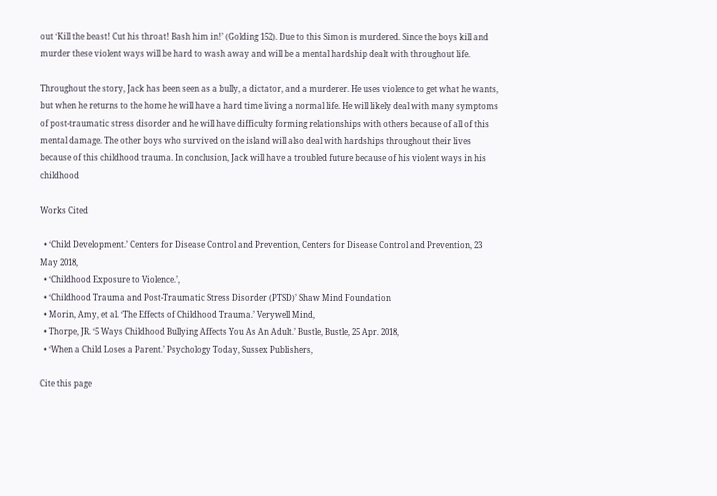out ‘Kill the beast! Cut his throat! Bash him in!’ (Golding 152). Due to this Simon is murdered. Since the boys kill and murder these violent ways will be hard to wash away and will be a mental hardship dealt with throughout life.

Throughout the story, Jack has been seen as a bully, a dictator, and a murderer. He uses violence to get what he wants, but when he returns to the home he will have a hard time living a normal life. He will likely deal with many symptoms of post-traumatic stress disorder and he will have difficulty forming relationships with others because of all of this mental damage. The other boys who survived on the island will also deal with hardships throughout their lives because of this childhood trauma. In conclusion, Jack will have a troubled future because of his violent ways in his childhood

Works Cited

  • ‘Child Development.’ Centers for Disease Control and Prevention, Centers for Disease Control and Prevention, 23 May 2018,
  • ‘Childhood Exposure to Violence.’,
  • ‘Childhood Trauma and Post-Traumatic Stress Disorder (PTSD)’ Shaw Mind Foundation
  • Morin, Amy, et al. ‘The Effects of Childhood Trauma.’ Verywell Mind,
  • Thorpe, JR. ‘5 Ways Childhood Bullying Affects You As An Adult.’ Bustle, Bustle, 25 Apr. 2018,
  • ‘When a Child Loses a Parent.’ Psychology Today, Sussex Publishers,

Cite this page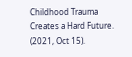Childhood Trauma Creates a Hard Future. (2021, Oct 15).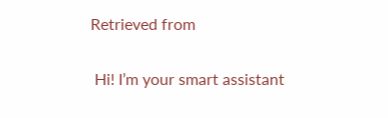Retrieved from

 Hi! I’m your smart assistant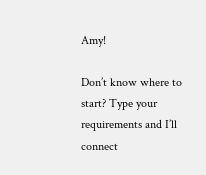Amy!

Don’t know where to start? Type your requirements and I’ll connect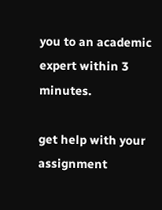you to an academic expert within 3 minutes.

get help with your assignment